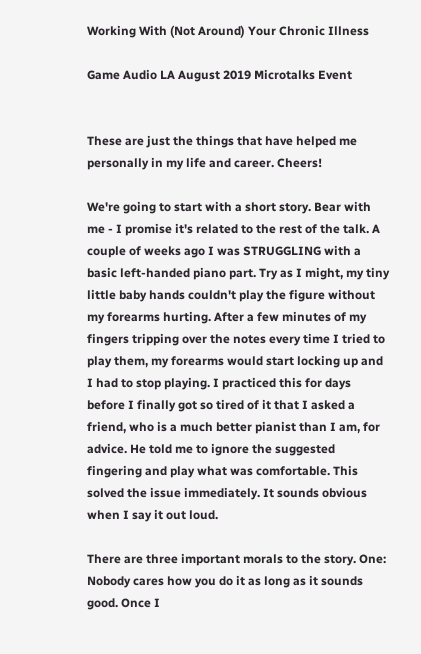Working With (Not Around) Your Chronic Illness

Game Audio LA August 2019 Microtalks Event


These are just the things that have helped me personally in my life and career. Cheers!

We're going to start with a short story. Bear with me - I promise it's related to the rest of the talk. A couple of weeks ago I was STRUGGLING with a basic left-handed piano part. Try as I might, my tiny little baby hands couldn't play the figure without my forearms hurting. After a few minutes of my fingers tripping over the notes every time I tried to play them, my forearms would start locking up and I had to stop playing. I practiced this for days before I finally got so tired of it that I asked a friend, who is a much better pianist than I am, for advice. He told me to ignore the suggested fingering and play what was comfortable. This solved the issue immediately. It sounds obvious when I say it out loud.

There are three important morals to the story. One: Nobody cares how you do it as long as it sounds good. Once I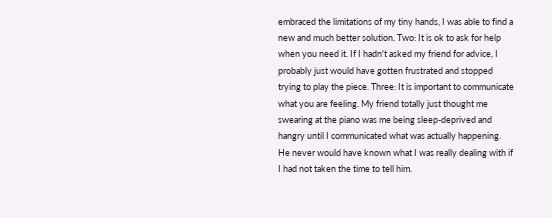embraced the limitations of my tiny hands, I was able to find a new and much better solution. Two: It is ok to ask for help when you need it. If I hadn't asked my friend for advice, I probably just would have gotten frustrated and stopped trying to play the piece. Three: It is important to communicate what you are feeling. My friend totally just thought me swearing at the piano was me being sleep-deprived and hangry until I communicated what was actually happening. He never would have known what I was really dealing with if I had not taken the time to tell him.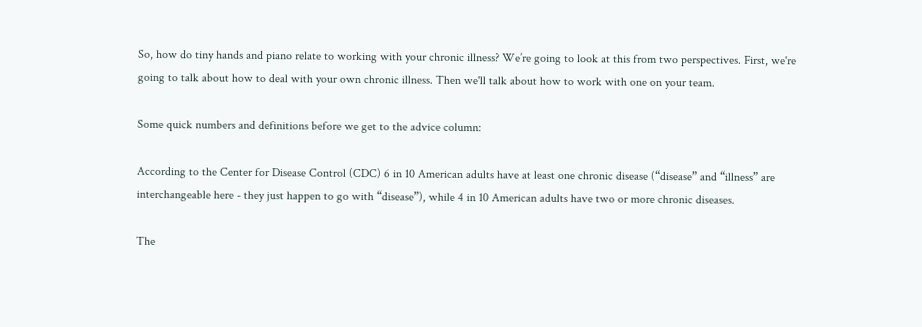So, how do tiny hands and piano relate to working with your chronic illness? We’re going to look at this from two perspectives. First, we're going to talk about how to deal with your own chronic illness. Then we'll talk about how to work with one on your team.

Some quick numbers and definitions before we get to the advice column:

According to the Center for Disease Control (CDC) 6 in 10 American adults have at least one chronic disease (“disease” and “illness” are interchangeable here - they just happen to go with “disease”), while 4 in 10 American adults have two or more chronic diseases.

The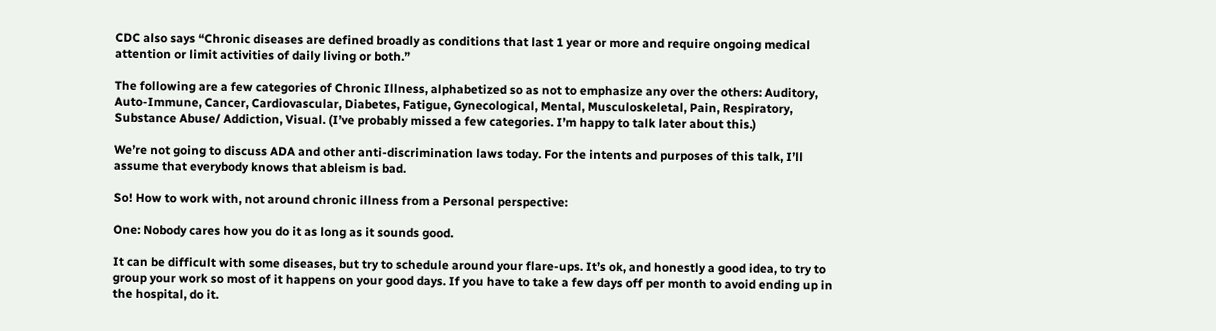CDC also says “Chronic diseases are defined broadly as conditions that last 1 year or more and require ongoing medical attention or limit activities of daily living or both.”

The following are a few categories of Chronic Illness, alphabetized so as not to emphasize any over the others: Auditory, Auto-Immune, Cancer, Cardiovascular, Diabetes, Fatigue, Gynecological, Mental, Musculoskeletal, Pain, Respiratory, Substance Abuse/ Addiction, Visual. (I’ve probably missed a few categories. I’m happy to talk later about this.)

We’re not going to discuss ADA and other anti-discrimination laws today. For the intents and purposes of this talk, I’ll assume that everybody knows that ableism is bad.

So! How to work with, not around chronic illness from a Personal perspective:

One: Nobody cares how you do it as long as it sounds good.

It can be difficult with some diseases, but try to schedule around your flare-ups. It’s ok, and honestly a good idea, to try to group your work so most of it happens on your good days. If you have to take a few days off per month to avoid ending up in the hospital, do it.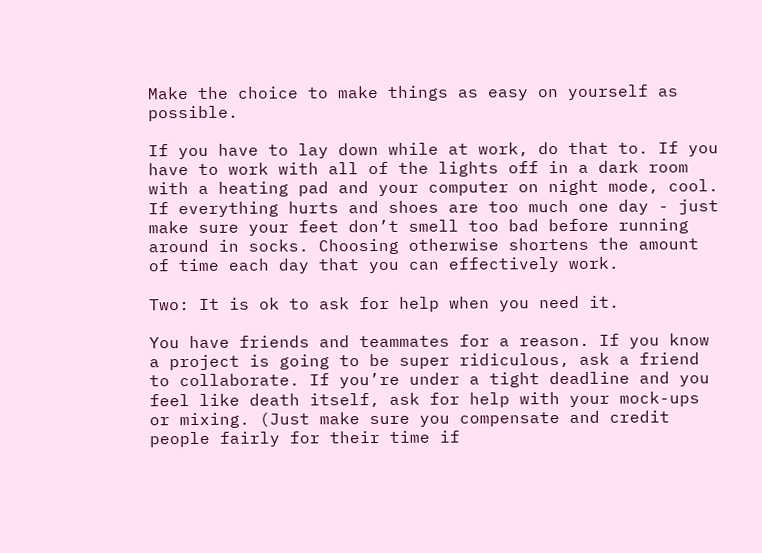Make the choice to make things as easy on yourself as possible.

If you have to lay down while at work, do that to. If you have to work with all of the lights off in a dark room with a heating pad and your computer on night mode, cool. If everything hurts and shoes are too much one day - just make sure your feet don’t smell too bad before running around in socks. Choosing otherwise shortens the amount of time each day that you can effectively work.

Two: It is ok to ask for help when you need it.

You have friends and teammates for a reason. If you know a project is going to be super ridiculous, ask a friend to collaborate. If you’re under a tight deadline and you feel like death itself, ask for help with your mock-ups or mixing. (Just make sure you compensate and credit people fairly for their time if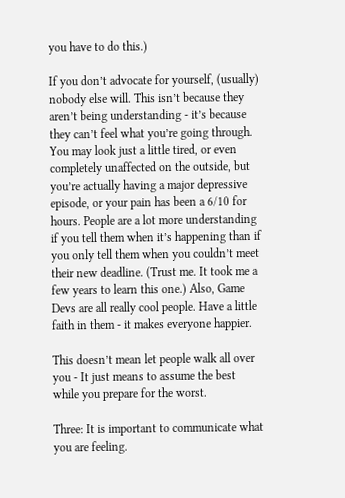you have to do this.)

If you don’t advocate for yourself, (usually) nobody else will. This isn’t because they aren’t being understanding - it’s because they can’t feel what you’re going through. You may look just a little tired, or even completely unaffected on the outside, but you’re actually having a major depressive episode, or your pain has been a 6/10 for hours. People are a lot more understanding if you tell them when it’s happening than if you only tell them when you couldn’t meet their new deadline. (Trust me. It took me a few years to learn this one.) Also, Game Devs are all really cool people. Have a little faith in them - it makes everyone happier.

This doesn’t mean let people walk all over you - It just means to assume the best while you prepare for the worst.

Three: It is important to communicate what you are feeling.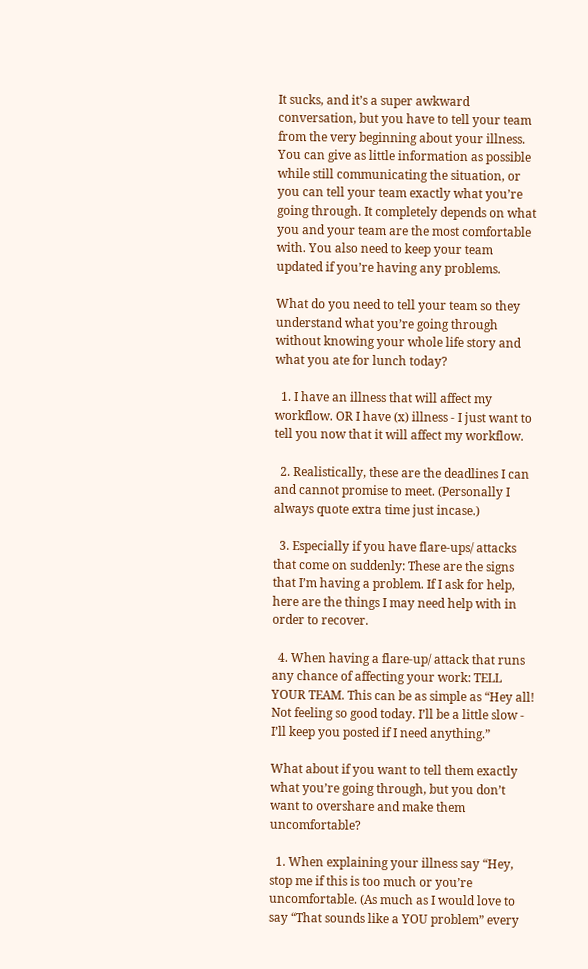It sucks, and it’s a super awkward conversation, but you have to tell your team from the very beginning about your illness. You can give as little information as possible while still communicating the situation, or you can tell your team exactly what you’re going through. It completely depends on what you and your team are the most comfortable with. You also need to keep your team updated if you’re having any problems.

What do you need to tell your team so they understand what you’re going through without knowing your whole life story and what you ate for lunch today?

  1. I have an illness that will affect my workflow. OR I have (x) illness - I just want to tell you now that it will affect my workflow.

  2. Realistically, these are the deadlines I can and cannot promise to meet. (Personally I always quote extra time just incase.)

  3. Especially if you have flare-ups/ attacks that come on suddenly: These are the signs that I’m having a problem. If I ask for help, here are the things I may need help with in order to recover.

  4. When having a flare-up/ attack that runs any chance of affecting your work: TELL YOUR TEAM. This can be as simple as “Hey all! Not feeling so good today. I’ll be a little slow - I’ll keep you posted if I need anything.”

What about if you want to tell them exactly what you’re going through, but you don’t want to overshare and make them uncomfortable?

  1. When explaining your illness say “Hey, stop me if this is too much or you’re uncomfortable. (As much as I would love to say “That sounds like a YOU problem” every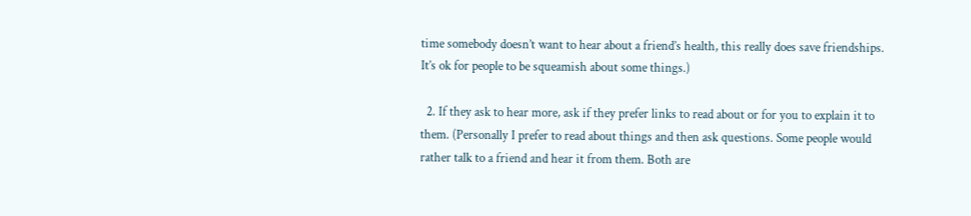time somebody doesn’t want to hear about a friend’s health, this really does save friendships. It’s ok for people to be squeamish about some things.)

  2. If they ask to hear more, ask if they prefer links to read about or for you to explain it to them. (Personally I prefer to read about things and then ask questions. Some people would rather talk to a friend and hear it from them. Both are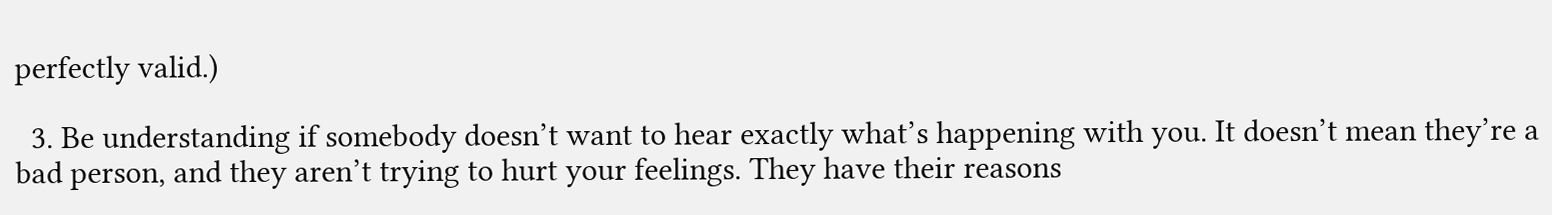perfectly valid.)

  3. Be understanding if somebody doesn’t want to hear exactly what’s happening with you. It doesn’t mean they’re a bad person, and they aren’t trying to hurt your feelings. They have their reasons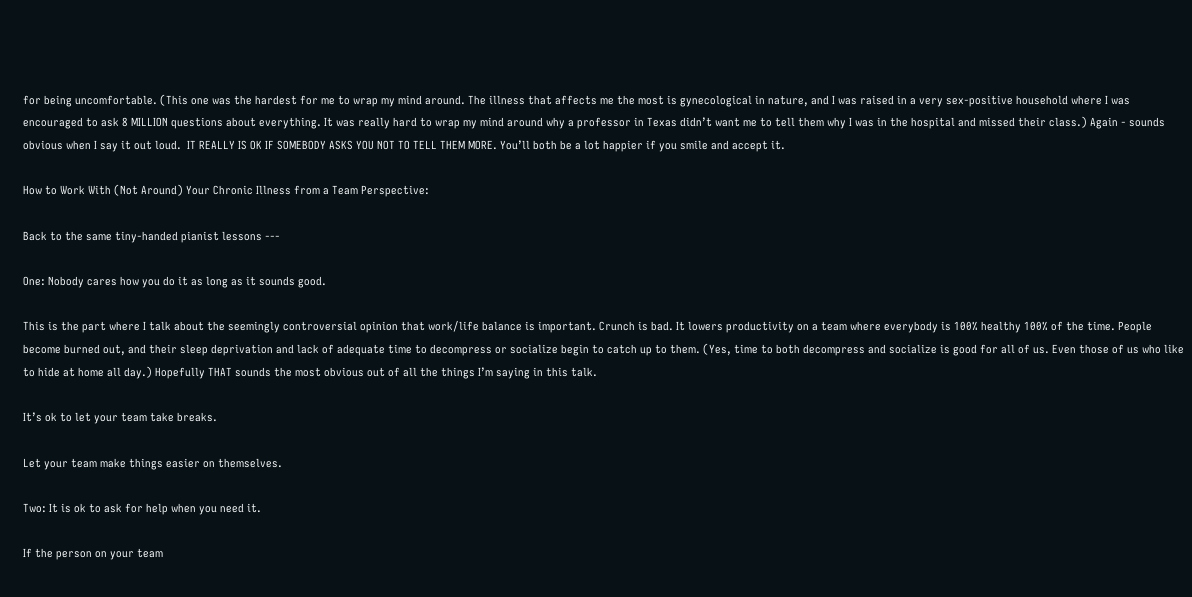for being uncomfortable. (This one was the hardest for me to wrap my mind around. The illness that affects me the most is gynecological in nature, and I was raised in a very sex-positive household where I was encouraged to ask 8 MILLION questions about everything. It was really hard to wrap my mind around why a professor in Texas didn’t want me to tell them why I was in the hospital and missed their class.) Again - sounds obvious when I say it out loud.  IT REALLY IS OK IF SOMEBODY ASKS YOU NOT TO TELL THEM MORE. You’ll both be a lot happier if you smile and accept it.

How to Work With (Not Around) Your Chronic Illness from a Team Perspective:

Back to the same tiny-handed pianist lessons ---

One: Nobody cares how you do it as long as it sounds good.

This is the part where I talk about the seemingly controversial opinion that work/life balance is important. Crunch is bad. It lowers productivity on a team where everybody is 100% healthy 100% of the time. People become burned out, and their sleep deprivation and lack of adequate time to decompress or socialize begin to catch up to them. (Yes, time to both decompress and socialize is good for all of us. Even those of us who like to hide at home all day.) Hopefully THAT sounds the most obvious out of all the things I’m saying in this talk.

It’s ok to let your team take breaks.

Let your team make things easier on themselves.

Two: It is ok to ask for help when you need it.

If the person on your team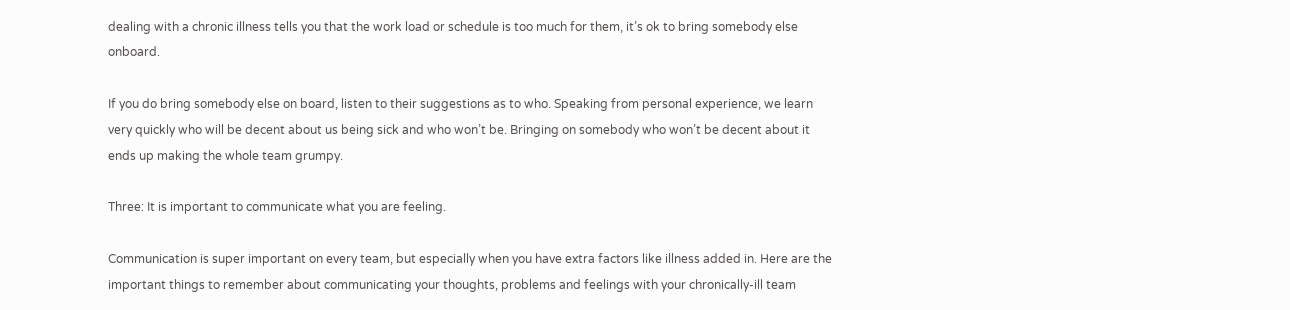dealing with a chronic illness tells you that the work load or schedule is too much for them, it’s ok to bring somebody else onboard.

If you do bring somebody else on board, listen to their suggestions as to who. Speaking from personal experience, we learn very quickly who will be decent about us being sick and who won’t be. Bringing on somebody who won’t be decent about it ends up making the whole team grumpy.

Three: It is important to communicate what you are feeling.

Communication is super important on every team, but especially when you have extra factors like illness added in. Here are the important things to remember about communicating your thoughts, problems and feelings with your chronically-ill team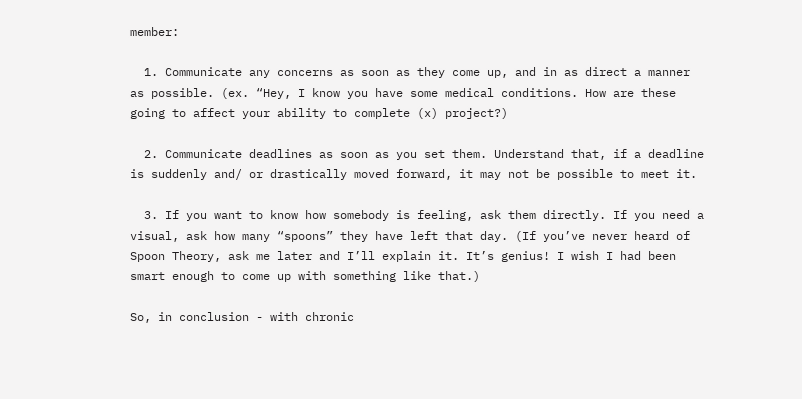member:

  1. Communicate any concerns as soon as they come up, and in as direct a manner as possible. (ex. “Hey, I know you have some medical conditions. How are these going to affect your ability to complete (x) project?)

  2. Communicate deadlines as soon as you set them. Understand that, if a deadline is suddenly and/ or drastically moved forward, it may not be possible to meet it.

  3. If you want to know how somebody is feeling, ask them directly. If you need a visual, ask how many “spoons” they have left that day. (If you’ve never heard of Spoon Theory, ask me later and I’ll explain it. It’s genius! I wish I had been smart enough to come up with something like that.)

So, in conclusion - with chronic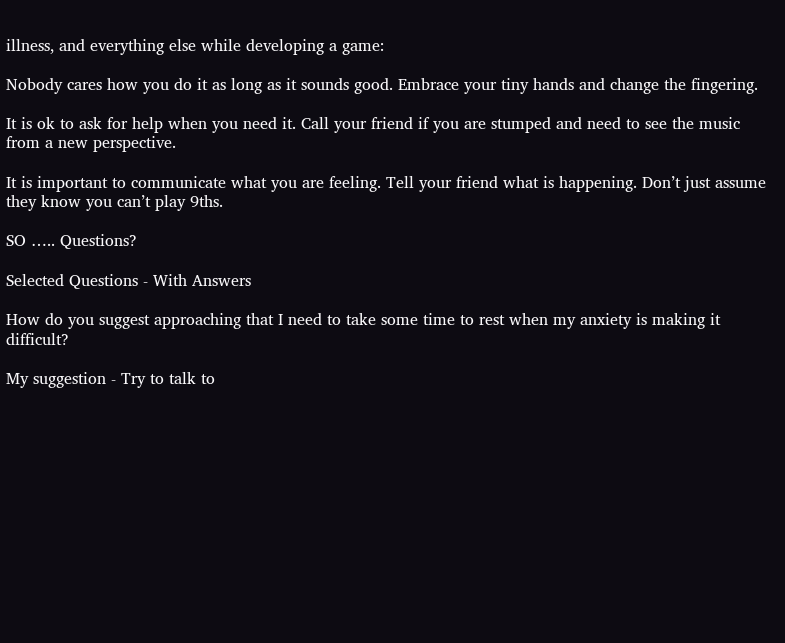illness, and everything else while developing a game:

Nobody cares how you do it as long as it sounds good. Embrace your tiny hands and change the fingering.

It is ok to ask for help when you need it. Call your friend if you are stumped and need to see the music from a new perspective.

It is important to communicate what you are feeling. Tell your friend what is happening. Don’t just assume they know you can’t play 9ths.

SO ….. Questions?

Selected Questions - With Answers

How do you suggest approaching that I need to take some time to rest when my anxiety is making it difficult?

My suggestion - Try to talk to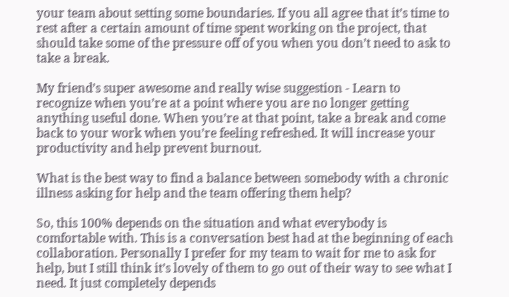your team about setting some boundaries. If you all agree that it’s time to rest after a certain amount of time spent working on the project, that should take some of the pressure off of you when you don’t need to ask to take a break.

My friend’s super awesome and really wise suggestion - Learn to recognize when you’re at a point where you are no longer getting anything useful done. When you’re at that point, take a break and come back to your work when you’re feeling refreshed. It will increase your productivity and help prevent burnout.

What is the best way to find a balance between somebody with a chronic illness asking for help and the team offering them help?

So, this 100% depends on the situation and what everybody is comfortable with. This is a conversation best had at the beginning of each collaboration. Personally I prefer for my team to wait for me to ask for help, but I still think it’s lovely of them to go out of their way to see what I need. It just completely depends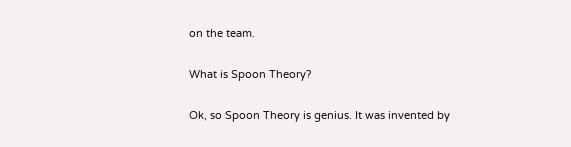on the team.

What is Spoon Theory?

Ok, so Spoon Theory is genius. It was invented by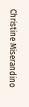Christine Miserandino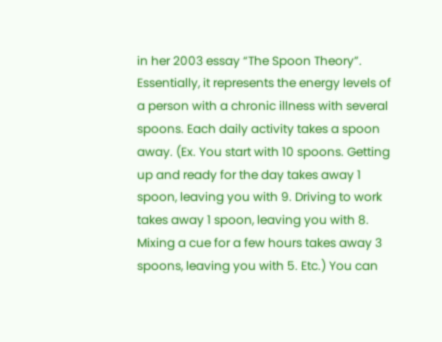in her 2003 essay “The Spoon Theory”. Essentially, it represents the energy levels of a person with a chronic illness with several spoons. Each daily activity takes a spoon away. (Ex. You start with 10 spoons. Getting up and ready for the day takes away 1 spoon, leaving you with 9. Driving to work takes away 1 spoon, leaving you with 8. Mixing a cue for a few hours takes away 3 spoons, leaving you with 5. Etc.) You can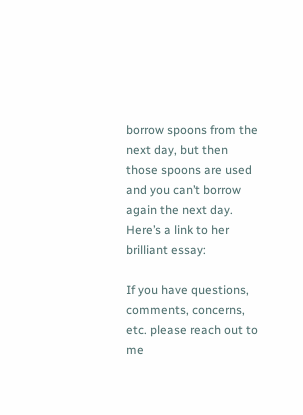borrow spoons from the next day, but then those spoons are used and you can’t borrow again the next day. Here’s a link to her brilliant essay:

If you have questions, comments, concerns, etc. please reach out to me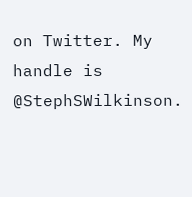on Twitter. My handle is @StephSWilkinson.